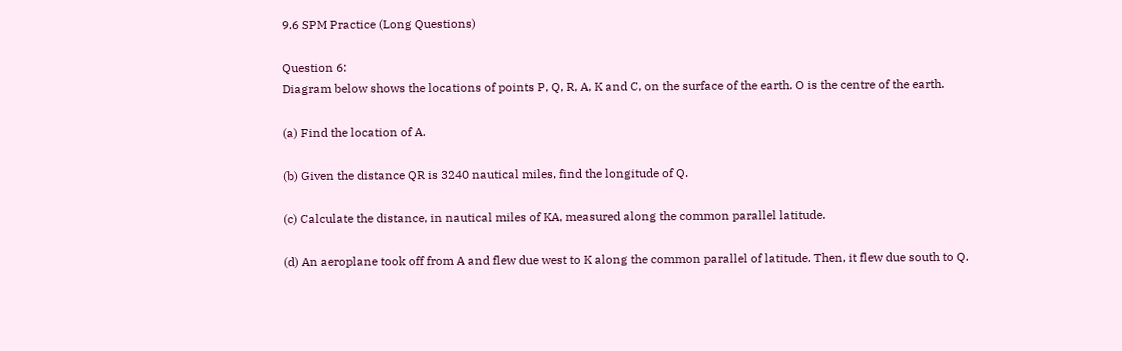9.6 SPM Practice (Long Questions)

Question 6:
Diagram below shows the locations of points P, Q, R, A, K and C, on the surface of the earth. O is the centre of the earth.

(a) Find the location of A.

(b) Given the distance QR is 3240 nautical miles, find the longitude of Q.

(c) Calculate the distance, in nautical miles of KA, measured along the common parallel latitude.

(d) An aeroplane took off from A and flew due west to K along the common parallel of latitude. Then, it flew due south to Q.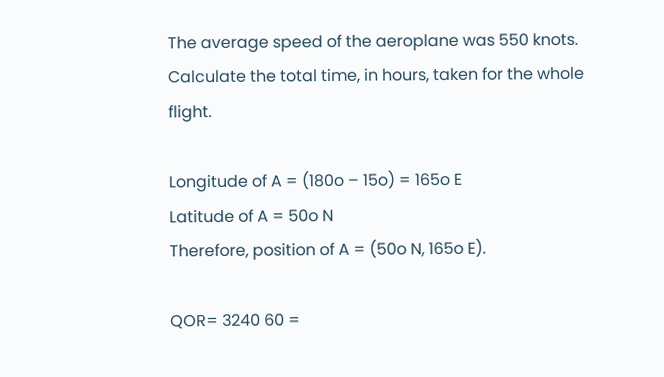The average speed of the aeroplane was 550 knots.
Calculate the total time, in hours, taken for the whole flight.

Longitude of A = (180o – 15o) = 165o E
Latitude of A = 50o N
Therefore, position of A = (50o N, 165o E).

QOR= 3240 60 =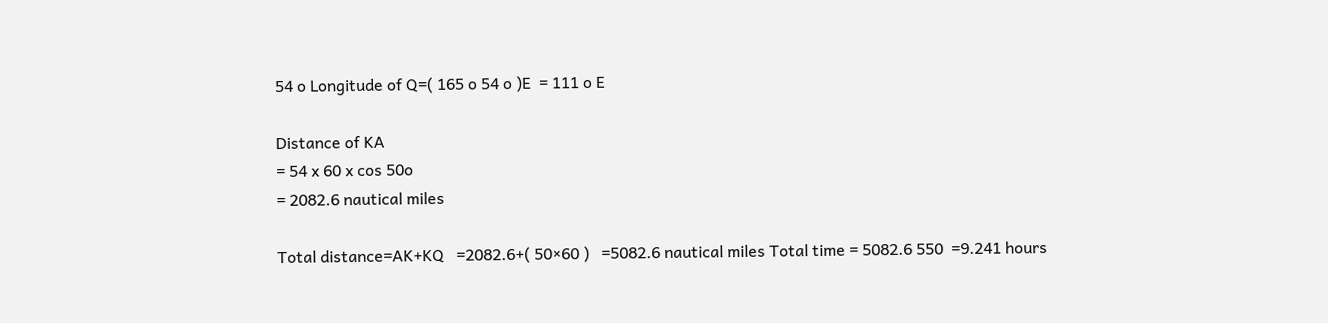54 o Longitude of Q=( 165 o 54 o )E  = 111 o E

Distance of KA
= 54 x 60 x cos 50o
= 2082.6 nautical miles

Total distance=AK+KQ   =2082.6+( 50×60 )   =5082.6 nautical miles Total time = 5082.6 550  =9.241 hours